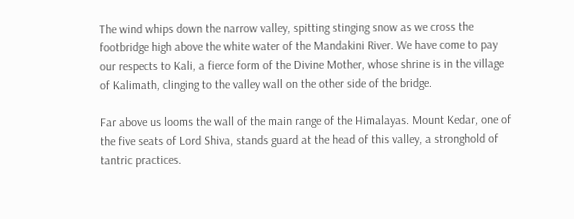The wind whips down the narrow valley, spitting stinging snow as we cross the footbridge high above the white water of the Mandakini River. We have come to pay our respects to Kali, a fierce form of the Divine Mother, whose shrine is in the village of Kalimath, clinging to the valley wall on the other side of the bridge.

Far above us looms the wall of the main range of the Himalayas. Mount Kedar, one of the five seats of Lord Shiva, stands guard at the head of this valley, a stronghold of tantric practices.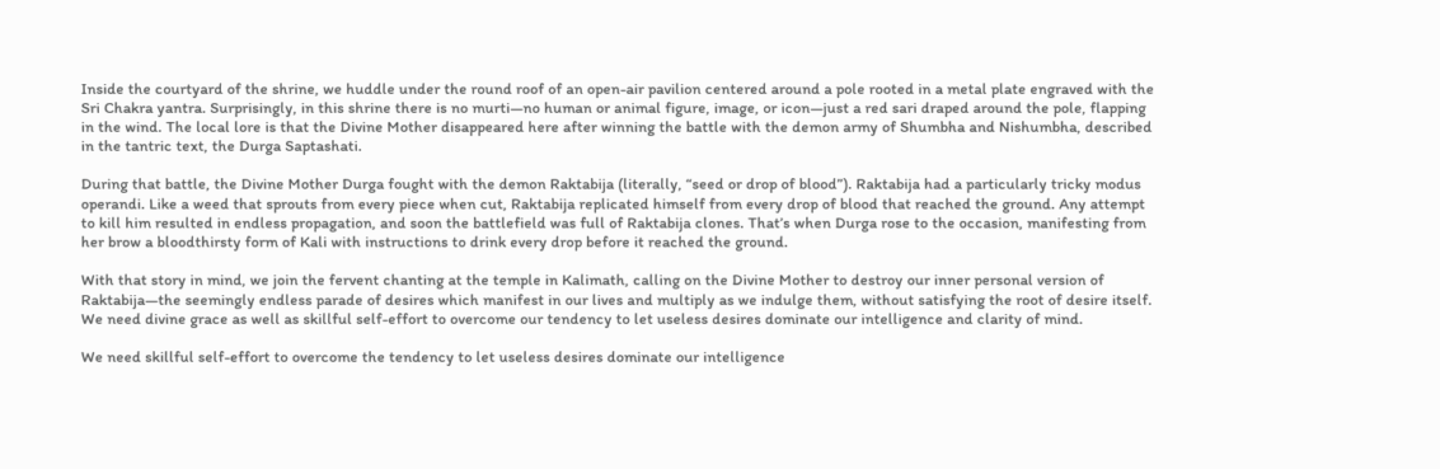Inside the courtyard of the shrine, we huddle under the round roof of an open-air pavilion centered around a pole rooted in a metal plate engraved with the Sri Chakra yantra. Surprisingly, in this shrine there is no murti—no human or animal figure, image, or icon—just a red sari draped around the pole, flapping in the wind. The local lore is that the Divine Mother disappeared here after winning the battle with the demon army of Shumbha and Nishumbha, described in the tantric text, the Durga Saptashati.

During that battle, the Divine Mother Durga fought with the demon Raktabija (literally, “seed or drop of blood”). Raktabija had a particularly tricky modus operandi. Like a weed that sprouts from every piece when cut, Raktabija replicated himself from every drop of blood that reached the ground. Any attempt to kill him resulted in endless propagation, and soon the battlefield was full of Raktabija clones. That’s when Durga rose to the occasion, manifesting from her brow a bloodthirsty form of Kali with instructions to drink every drop before it reached the ground.

With that story in mind, we join the fervent chanting at the temple in Kalimath, calling on the Divine Mother to destroy our inner personal version of Raktabija—the seemingly endless parade of desires which manifest in our lives and multiply as we indulge them, without satisfying the root of desire itself. We need divine grace as well as skillful self-effort to overcome our tendency to let useless desires dominate our intelligence and clarity of mind.

We need skillful self-effort to overcome the tendency to let useless desires dominate our intelligence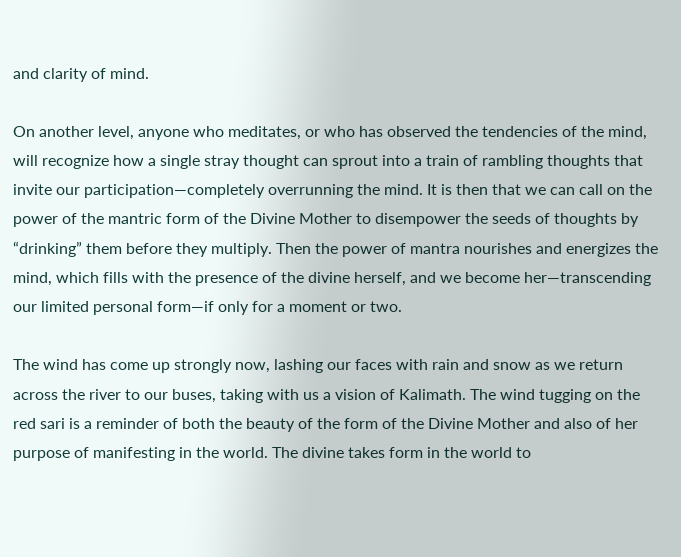and clarity of mind.

On another level, anyone who meditates, or who has observed the tendencies of the mind, will recognize how a single stray thought can sprout into a train of rambling thoughts that invite our participation—completely overrunning the mind. It is then that we can call on the power of the mantric form of the Divine Mother to disempower the seeds of thoughts by “drinking” them before they multiply. Then the power of mantra nourishes and energizes the mind, which fills with the presence of the divine herself, and we become her—transcending our limited personal form—if only for a moment or two.

The wind has come up strongly now, lashing our faces with rain and snow as we return across the river to our buses, taking with us a vision of Kalimath. The wind tugging on the red sari is a reminder of both the beauty of the form of the Divine Mother and also of her purpose of manifesting in the world. The divine takes form in the world to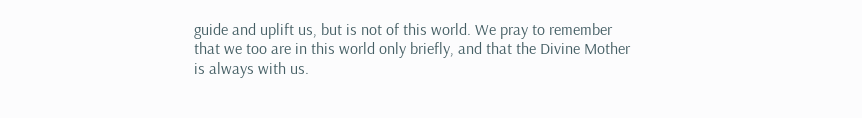guide and uplift us, but is not of this world. We pray to remember that we too are in this world only briefly, and that the Divine Mother is always with us.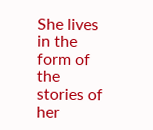She lives in the form of the stories of her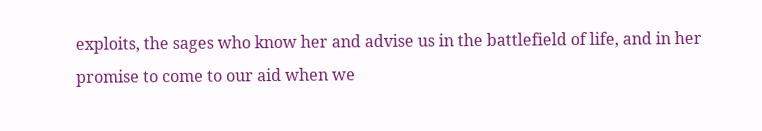exploits, the sages who know her and advise us in the battlefield of life, and in her promise to come to our aid when we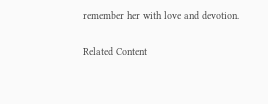remember her with love and devotion.

Related Content